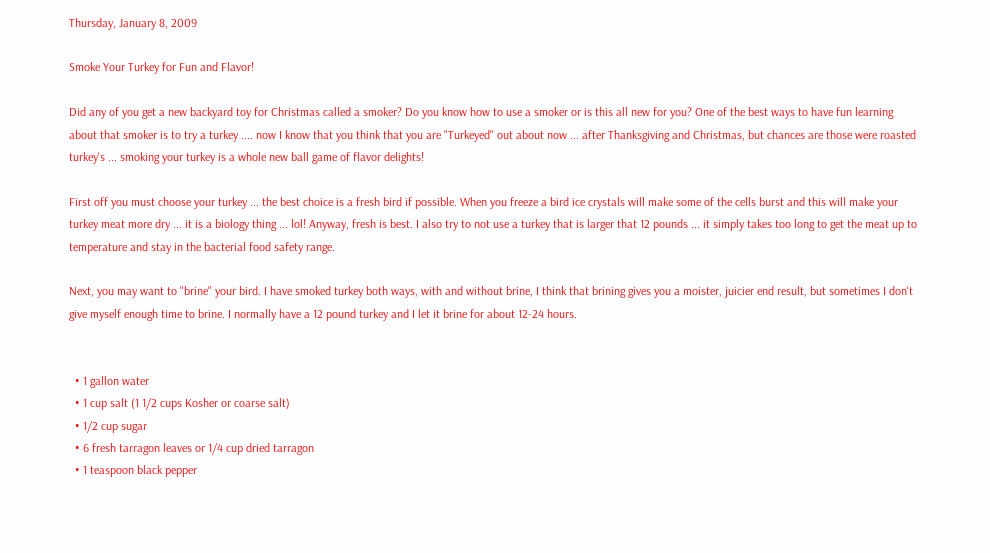Thursday, January 8, 2009

Smoke Your Turkey for Fun and Flavor!

Did any of you get a new backyard toy for Christmas called a smoker? Do you know how to use a smoker or is this all new for you? One of the best ways to have fun learning about that smoker is to try a turkey .... now I know that you think that you are "Turkeyed" out about now ... after Thanksgiving and Christmas, but chances are those were roasted turkey's ... smoking your turkey is a whole new ball game of flavor delights!

First off you must choose your turkey ... the best choice is a fresh bird if possible. When you freeze a bird ice crystals will make some of the cells burst and this will make your turkey meat more dry ... it is a biology thing ... lol! Anyway, fresh is best. I also try to not use a turkey that is larger that 12 pounds ... it simply takes too long to get the meat up to temperature and stay in the bacterial food safety range.

Next, you may want to "brine" your bird. I have smoked turkey both ways, with and without brine, I think that brining gives you a moister, juicier end result, but sometimes I don't give myself enough time to brine. I normally have a 12 pound turkey and I let it brine for about 12-24 hours.


  • 1 gallon water
  • 1 cup salt (1 1/2 cups Kosher or coarse salt)
  • 1/2 cup sugar
  • 6 fresh tarragon leaves or 1/4 cup dried tarragon
  • 1 teaspoon black pepper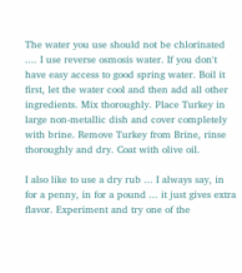The water you use should not be chlorinated .... I use reverse osmosis water. If you don't have easy access to good spring water. Boil it first, let the water cool and then add all other ingredients. Mix thoroughly. Place Turkey in large non-metallic dish and cover completely with brine. Remove Turkey from Brine, rinse thoroughly and dry. Coat with olive oil.

I also like to use a dry rub ... I always say, in for a penny, in for a pound ... it just gives extra flavor. Experiment and try one of the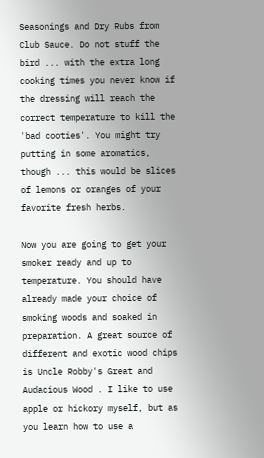Seasonings and Dry Rubs from Club Sauce. Do not stuff the bird ... with the extra long cooking times you never know if the dressing will reach the correct temperature to kill the 'bad cooties'. You might try putting in some aromatics, though ... this would be slices of lemons or oranges of your favorite fresh herbs.

Now you are going to get your smoker ready and up to temperature. You should have already made your choice of smoking woods and soaked in preparation. A great source of different and exotic wood chips is Uncle Robby's Great and Audacious Wood . I like to use apple or hickory myself, but as you learn how to use a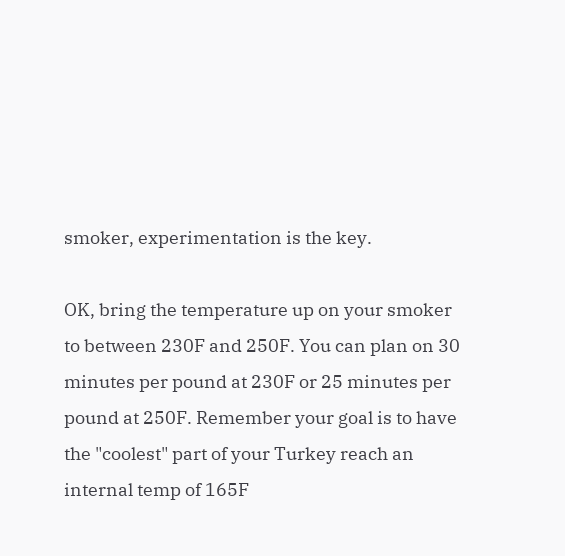smoker, experimentation is the key.

OK, bring the temperature up on your smoker to between 230F and 250F. You can plan on 30 minutes per pound at 230F or 25 minutes per pound at 250F. Remember your goal is to have the "coolest" part of your Turkey reach an internal temp of 165F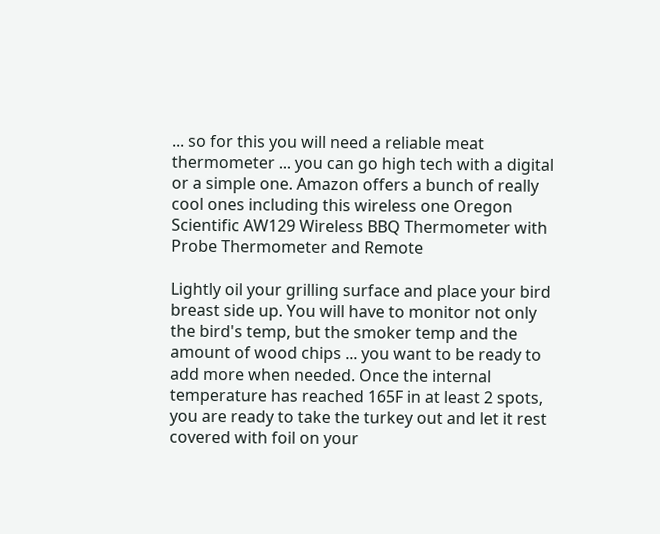... so for this you will need a reliable meat thermometer ... you can go high tech with a digital or a simple one. Amazon offers a bunch of really cool ones including this wireless one Oregon Scientific AW129 Wireless BBQ Thermometer with Probe Thermometer and Remote

Lightly oil your grilling surface and place your bird breast side up. You will have to monitor not only the bird's temp, but the smoker temp and the amount of wood chips ... you want to be ready to add more when needed. Once the internal temperature has reached 165F in at least 2 spots, you are ready to take the turkey out and let it rest covered with foil on your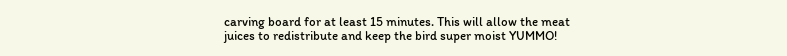carving board for at least 15 minutes. This will allow the meat juices to redistribute and keep the bird super moist YUMMO!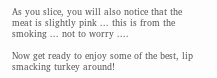As you slice, you will also notice that the meat is slightly pink ... this is from the smoking ... not to worry ....

Now get ready to enjoy some of the best, lip smacking turkey around!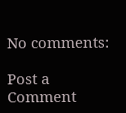No comments:

Post a Comment